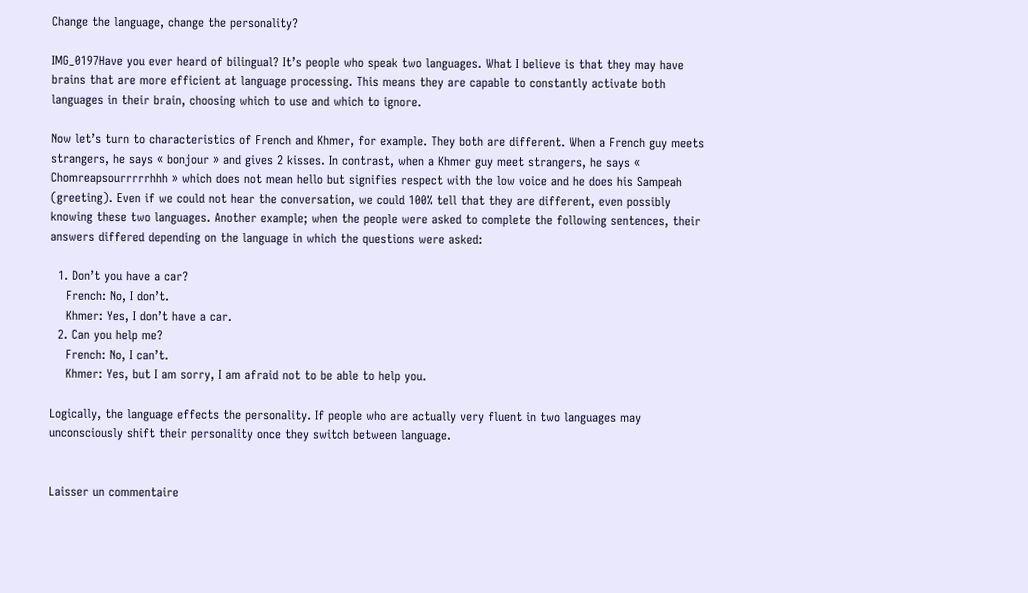Change the language, change the personality?

IMG_0197Have you ever heard of bilingual? It’s people who speak two languages. What I believe is that they may have brains that are more efficient at language processing. This means they are capable to constantly activate both languages in their brain, choosing which to use and which to ignore.

Now let’s turn to characteristics of French and Khmer, for example. They both are different. When a French guy meets strangers, he says « bonjour » and gives 2 kisses. In contrast, when a Khmer guy meet strangers, he says « Chomreapsourrrrrhhh » which does not mean hello but signifies respect with the low voice and he does his Sampeah (greeting). Even if we could not hear the conversation, we could 100% tell that they are different, even possibly knowing these two languages. Another example; when the people were asked to complete the following sentences, their answers differed depending on the language in which the questions were asked:

  1. Don’t you have a car?
    French: No, I don’t.
    Khmer: Yes, I don’t have a car.
  2. Can you help me?
    French: No, I can’t.
    Khmer: Yes, but I am sorry, I am afraid not to be able to help you.

Logically, the language effects the personality. If people who are actually very fluent in two languages may unconsciously shift their personality once they switch between language.


Laisser un commentaire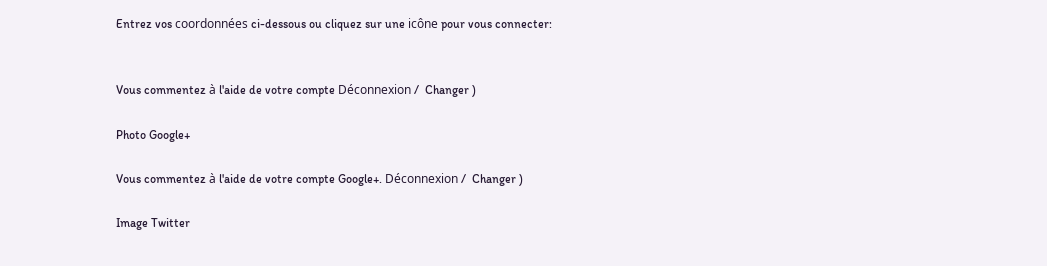Entrez vos coordonnées ci-dessous ou cliquez sur une icône pour vous connecter:


Vous commentez à l'aide de votre compte Déconnexion /  Changer )

Photo Google+

Vous commentez à l'aide de votre compte Google+. Déconnexion /  Changer )

Image Twitter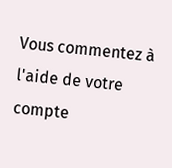Vous commentez à l'aide de votre compte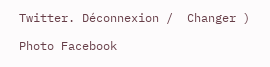Twitter. Déconnexion /  Changer )

Photo Facebook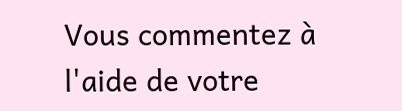Vous commentez à l'aide de votre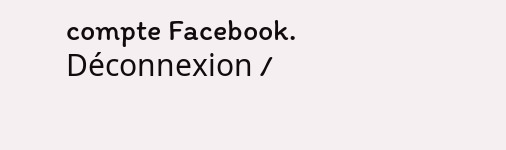compte Facebook. Déconnexion /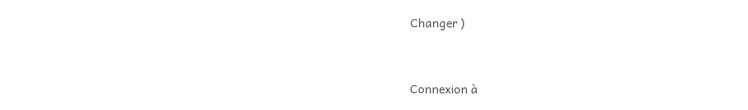Changer )


Connexion à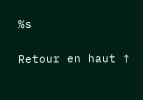%s

Retour en haut ↑